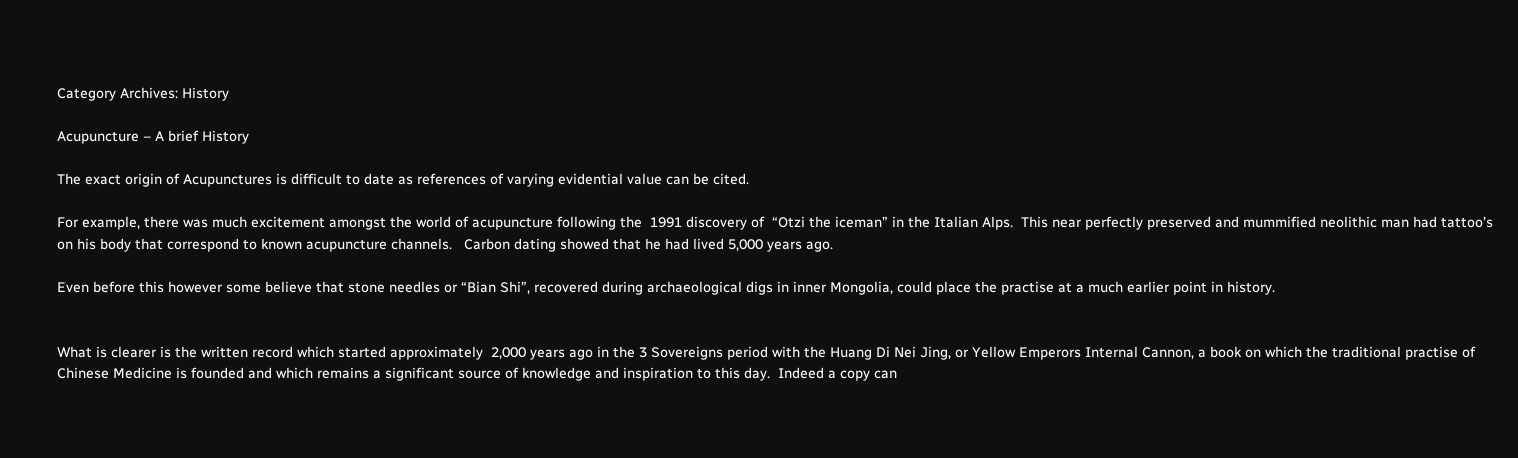Category Archives: History

Acupuncture – A brief History

The exact origin of Acupunctures is difficult to date as references of varying evidential value can be cited.

For example, there was much excitement amongst the world of acupuncture following the  1991 discovery of  “Otzi the iceman” in the Italian Alps.  This near perfectly preserved and mummified neolithic man had tattoo’s on his body that correspond to known acupuncture channels.   Carbon dating showed that he had lived 5,000 years ago.

Even before this however some believe that stone needles or “Bian Shi”, recovered during archaeological digs in inner Mongolia, could place the practise at a much earlier point in history.


What is clearer is the written record which started approximately  2,000 years ago in the 3 Sovereigns period with the Huang Di Nei Jing, or Yellow Emperors Internal Cannon, a book on which the traditional practise of Chinese Medicine is founded and which remains a significant source of knowledge and inspiration to this day.  Indeed a copy can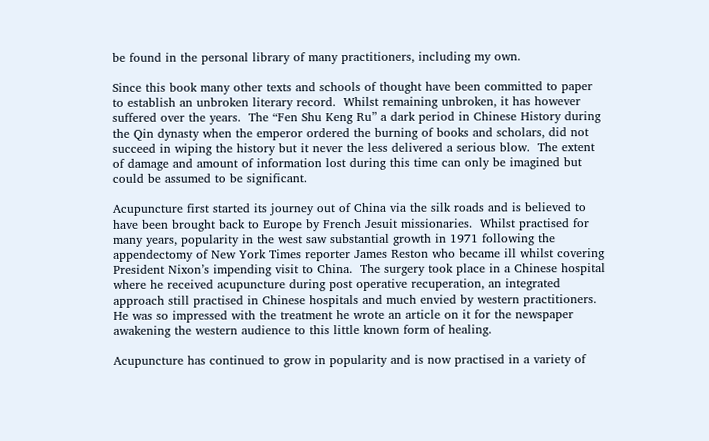be found in the personal library of many practitioners, including my own.

Since this book many other texts and schools of thought have been committed to paper to establish an unbroken literary record.  Whilst remaining unbroken, it has however suffered over the years.  The “Fen Shu Keng Ru” a dark period in Chinese History during the Qin dynasty when the emperor ordered the burning of books and scholars, did not succeed in wiping the history but it never the less delivered a serious blow.  The extent of damage and amount of information lost during this time can only be imagined but could be assumed to be significant.

Acupuncture first started its journey out of China via the silk roads and is believed to have been brought back to Europe by French Jesuit missionaries.  Whilst practised for many years, popularity in the west saw substantial growth in 1971 following the appendectomy of New York Times reporter James Reston who became ill whilst covering President Nixon’s impending visit to China.  The surgery took place in a Chinese hospital where he received acupuncture during post operative recuperation, an integrated approach still practised in Chinese hospitals and much envied by western practitioners.  He was so impressed with the treatment he wrote an article on it for the newspaper awakening the western audience to this little known form of healing.

Acupuncture has continued to grow in popularity and is now practised in a variety of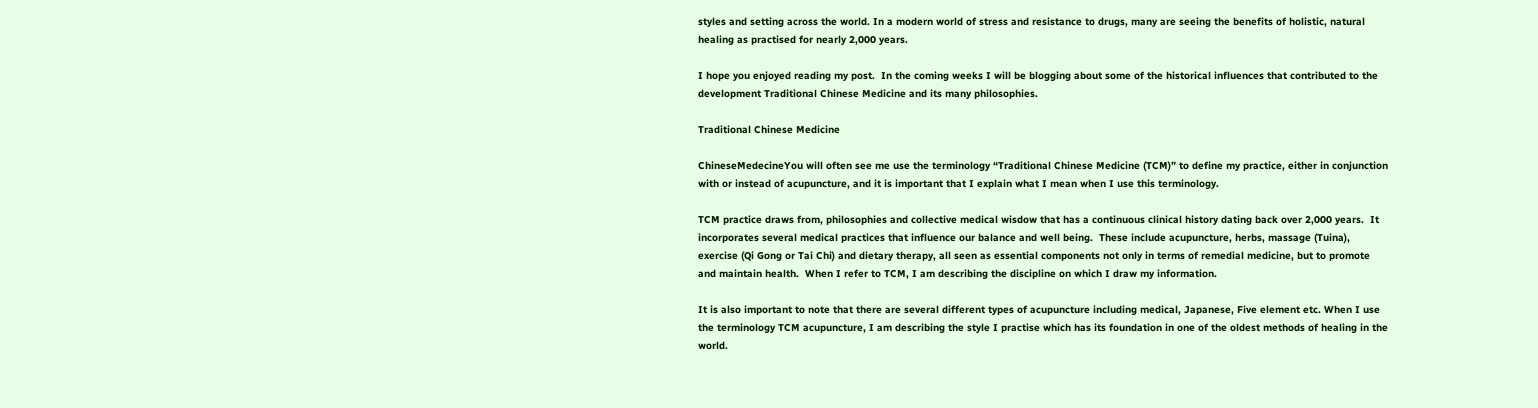styles and setting across the world. In a modern world of stress and resistance to drugs, many are seeing the benefits of holistic, natural healing as practised for nearly 2,000 years.

I hope you enjoyed reading my post.  In the coming weeks I will be blogging about some of the historical influences that contributed to the development Traditional Chinese Medicine and its many philosophies.

Traditional Chinese Medicine

ChineseMedecineYou will often see me use the terminology “Traditional Chinese Medicine (TCM)” to define my practice, either in conjunction with or instead of acupuncture, and it is important that I explain what I mean when I use this terminology.

TCM practice draws from, philosophies and collective medical wisdow that has a continuous clinical history dating back over 2,000 years.  It incorporates several medical practices that influence our balance and well being.  These include acupuncture, herbs, massage (Tuina), exercise (Qi Gong or Tai Chi) and dietary therapy, all seen as essential components not only in terms of remedial medicine, but to promote and maintain health.  When I refer to TCM, I am describing the discipline on which I draw my information.

It is also important to note that there are several different types of acupuncture including medical, Japanese, Five element etc. When I use the terminology TCM acupuncture, I am describing the style I practise which has its foundation in one of the oldest methods of healing in the world.